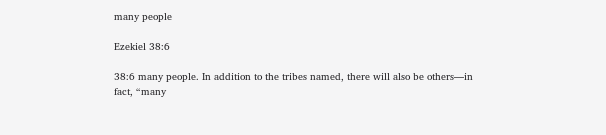many people

Ezekiel 38:6

38:6 many people. In addition to the tribes named, there will also be others—in fact, “many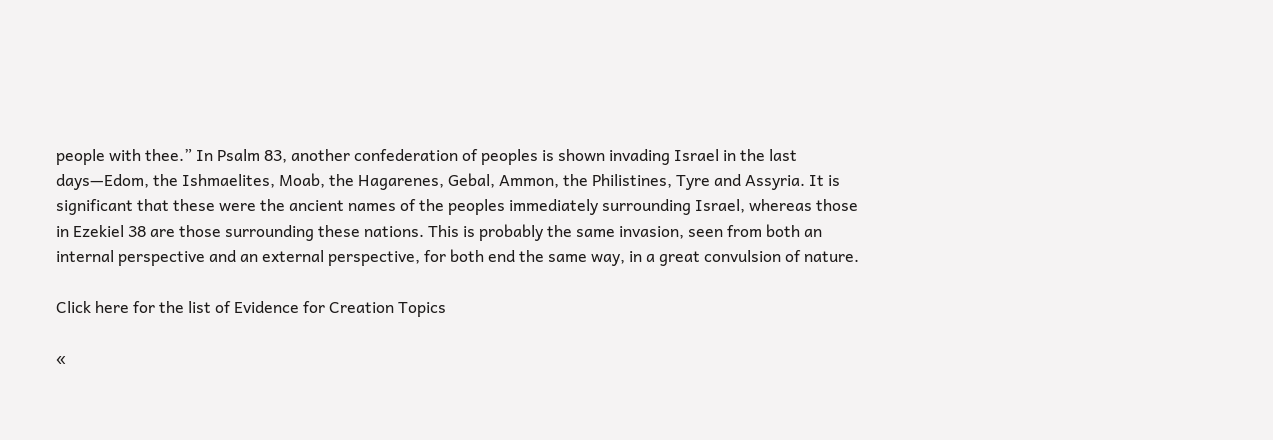people with thee.” In Psalm 83, another confederation of peoples is shown invading Israel in the last days—Edom, the Ishmaelites, Moab, the Hagarenes, Gebal, Ammon, the Philistines, Tyre and Assyria. It is significant that these were the ancient names of the peoples immediately surrounding Israel, whereas those in Ezekiel 38 are those surrounding these nations. This is probably the same invasion, seen from both an internal perspective and an external perspective, for both end the same way, in a great convulsion of nature.

Click here for the list of Evidence for Creation Topics

«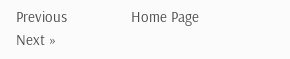Previous                Home Page                 Next »